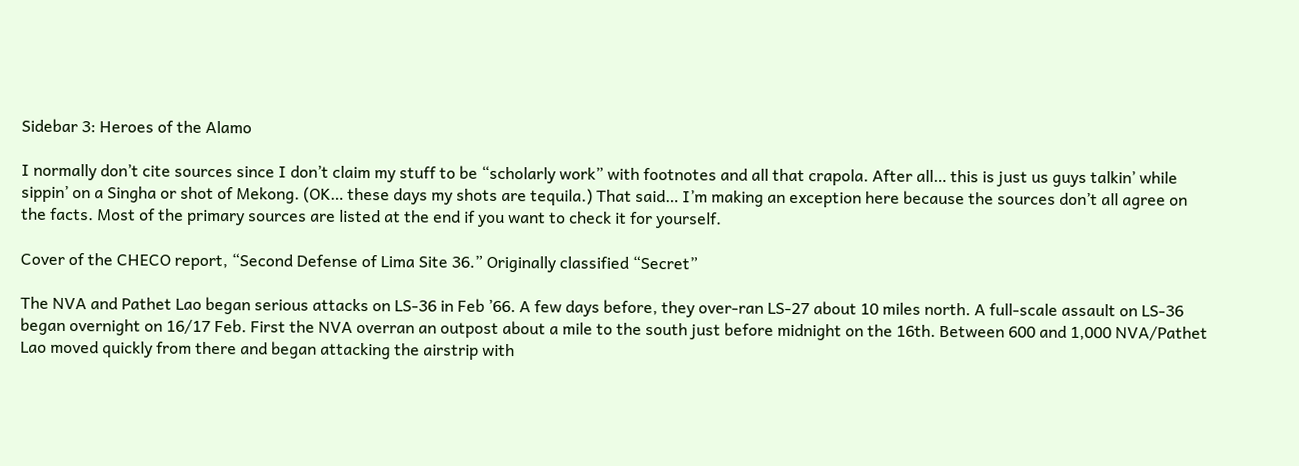Sidebar 3: Heroes of the Alamo

I normally don’t cite sources since I don’t claim my stuff to be “scholarly work” with footnotes and all that crapola. After all… this is just us guys talkin’ while sippin’ on a Singha or shot of Mekong. (OK… these days my shots are tequila.) That said… I’m making an exception here because the sources don’t all agree on the facts. Most of the primary sources are listed at the end if you want to check it for yourself.

Cover of the CHECO report, “Second Defense of Lima Site 36.” Originally classified “Secret”

The NVA and Pathet Lao began serious attacks on LS-36 in Feb ’66. A few days before, they over-ran LS-27 about 10 miles north. A full-scale assault on LS-36 began overnight on 16/17 Feb. First the NVA overran an outpost about a mile to the south just before midnight on the 16th. Between 600 and 1,000 NVA/Pathet Lao moved quickly from there and began attacking the airstrip with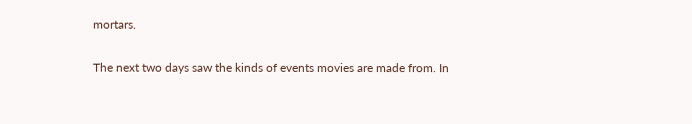mortars.

The next two days saw the kinds of events movies are made from. In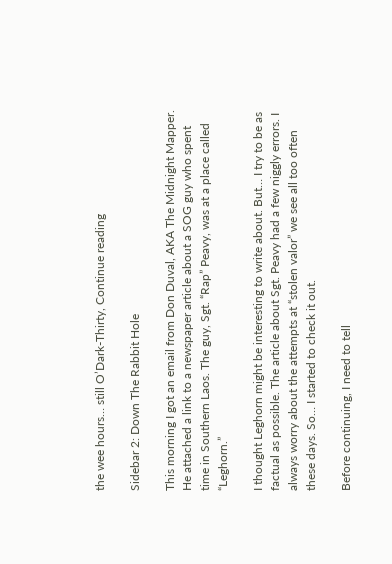the wee hours… still O’Dark-Thirty, Continue reading

Sidebar 2: Down The Rabbit Hole

This morning I got an email from Don Duval, AKA The Midnight Mapper. He attached a link to a newspaper article about a SOG guy who spent time in Southern Laos. The guy, Sgt. “Rap” Peavy, was at a place called “Leghorn.”

I thought Leghorn might be interesting to write about. But… I try to be as factual as possible. The article about Sgt. Peavy had a few niggly errors. I always worry about the attempts at “stolen valor” we see all too often these days. So… I started to check it out.

Before continuing, I need to tell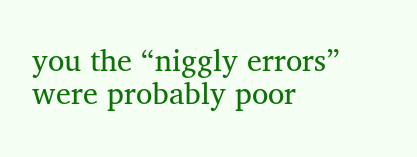you the “niggly errors” were probably poor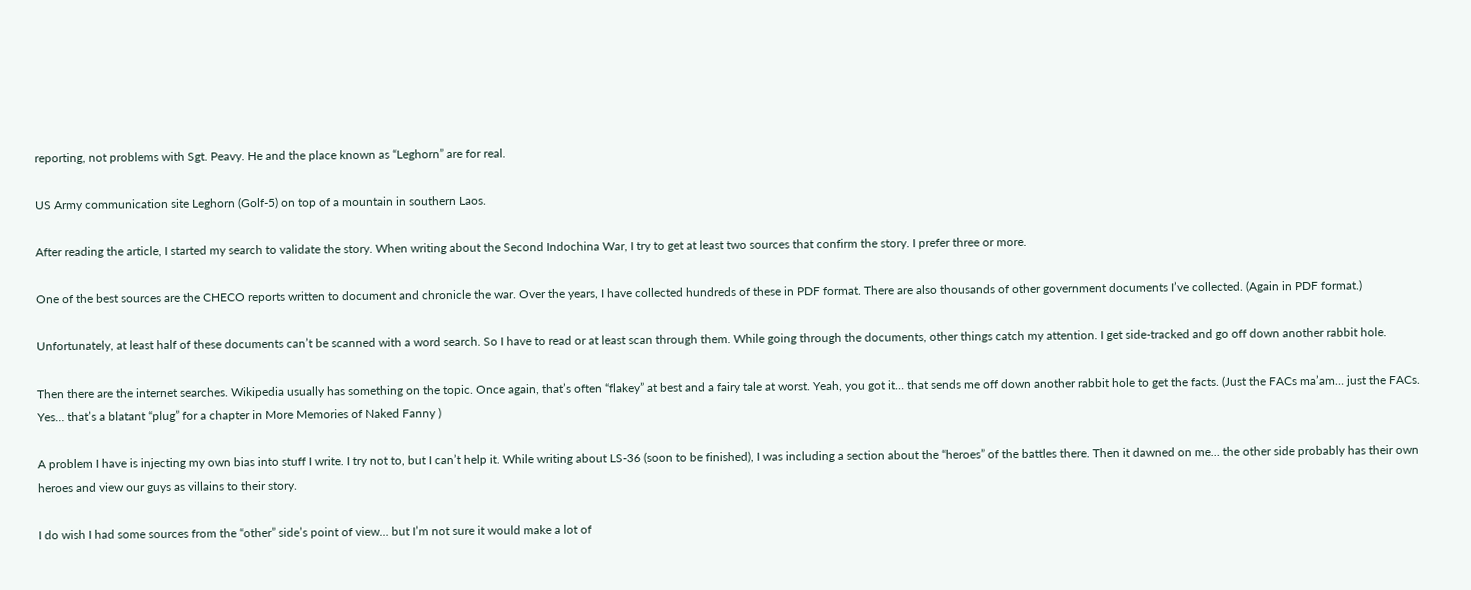reporting, not problems with Sgt. Peavy. He and the place known as “Leghorn” are for real.

US Army communication site Leghorn (Golf-5) on top of a mountain in southern Laos.

After reading the article, I started my search to validate the story. When writing about the Second Indochina War, I try to get at least two sources that confirm the story. I prefer three or more.

One of the best sources are the CHECO reports written to document and chronicle the war. Over the years, I have collected hundreds of these in PDF format. There are also thousands of other government documents I’ve collected. (Again in PDF format.)

Unfortunately, at least half of these documents can’t be scanned with a word search. So I have to read or at least scan through them. While going through the documents, other things catch my attention. I get side-tracked and go off down another rabbit hole.

Then there are the internet searches. Wikipedia usually has something on the topic. Once again, that’s often “flakey” at best and a fairy tale at worst. Yeah, you got it… that sends me off down another rabbit hole to get the facts. (Just the FACs ma’am… just the FACs. Yes… that’s a blatant “plug” for a chapter in More Memories of Naked Fanny )

A problem I have is injecting my own bias into stuff I write. I try not to, but I can’t help it. While writing about LS-36 (soon to be finished), I was including a section about the “heroes” of the battles there. Then it dawned on me… the other side probably has their own heroes and view our guys as villains to their story.

I do wish I had some sources from the “other” side’s point of view… but I’m not sure it would make a lot of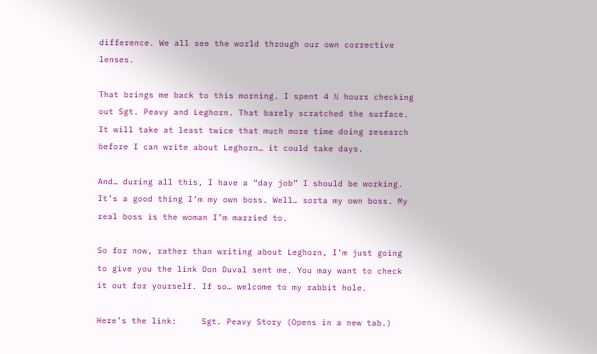difference. We all see the world through our own corrective lenses.

That brings me back to this morning. I spent 4 ½ hours checking out Sgt. Peavy and Leghorn. That barely scratched the surface. It will take at least twice that much more time doing research before I can write about Leghorn… it could take days.

And… during all this, I have a “day job” I should be working. It’s a good thing I’m my own boss. Well… sorta my own boss. My real boss is the woman I’m married to.

So for now, rather than writing about Leghorn, I’m just going to give you the link Don Duval sent me. You may want to check it out for yourself. If so… welcome to my rabbit hole.

Here’s the link:     Sgt. Peavy Story (Opens in a new tab.)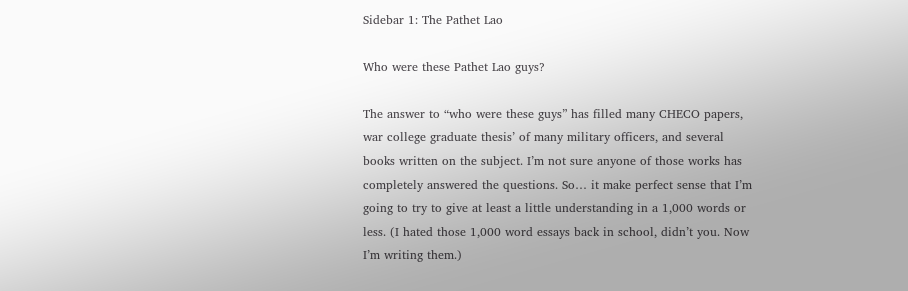Sidebar 1: The Pathet Lao

Who were these Pathet Lao guys?

The answer to “who were these guys” has filled many CHECO papers, war college graduate thesis’ of many military officers, and several books written on the subject. I’m not sure anyone of those works has completely answered the questions. So… it make perfect sense that I’m going to try to give at least a little understanding in a 1,000 words or less. (I hated those 1,000 word essays back in school, didn’t you. Now I’m writing them.)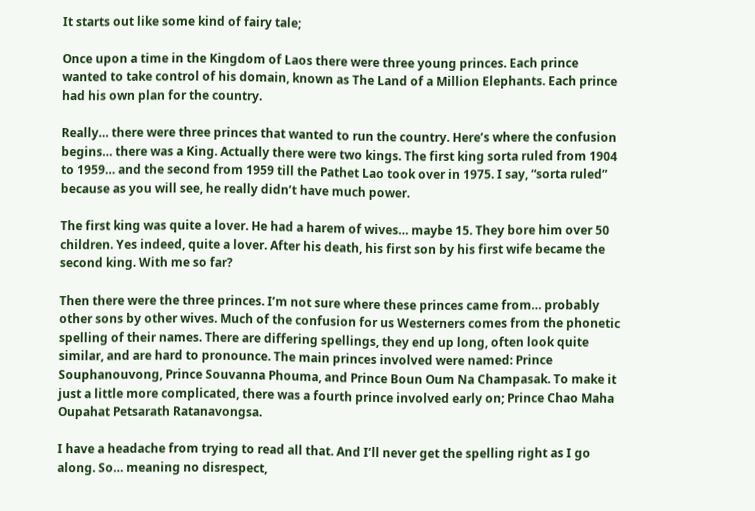It starts out like some kind of fairy tale;

Once upon a time in the Kingdom of Laos there were three young princes. Each prince wanted to take control of his domain, known as The Land of a Million Elephants. Each prince had his own plan for the country.

Really… there were three princes that wanted to run the country. Here’s where the confusion begins… there was a King. Actually there were two kings. The first king sorta ruled from 1904 to 1959… and the second from 1959 till the Pathet Lao took over in 1975. I say, “sorta ruled” because as you will see, he really didn’t have much power.

The first king was quite a lover. He had a harem of wives… maybe 15. They bore him over 50 children. Yes indeed, quite a lover. After his death, his first son by his first wife became the second king. With me so far?

Then there were the three princes. I’m not sure where these princes came from… probably other sons by other wives. Much of the confusion for us Westerners comes from the phonetic spelling of their names. There are differing spellings, they end up long, often look quite similar, and are hard to pronounce. The main princes involved were named: Prince Souphanouvong, Prince Souvanna Phouma, and Prince Boun Oum Na Champasak. To make it just a little more complicated, there was a fourth prince involved early on; Prince Chao Maha Oupahat Petsarath Ratanavongsa.

I have a headache from trying to read all that. And I’ll never get the spelling right as I go along. So… meaning no disrespect,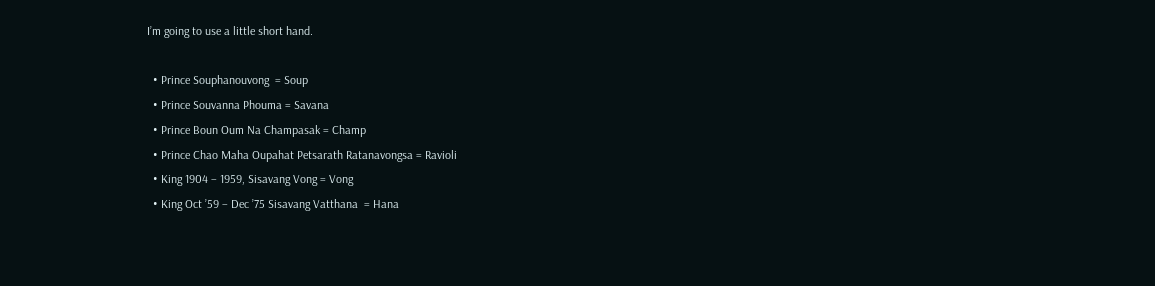I’m going to use a little short hand.

  • Prince Souphanouvong  = Soup
  • Prince Souvanna Phouma = Savana
  • Prince Boun Oum Na Champasak = Champ
  • Prince Chao Maha Oupahat Petsarath Ratanavongsa = Ravioli
  • King 1904 – 1959, Sisavang Vong = Vong
  • King Oct ’59 – Dec ’75 Sisavang Vatthana  = Hana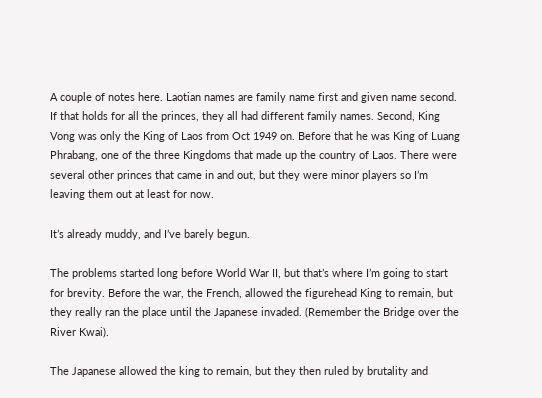A couple of notes here. Laotian names are family name first and given name second. If that holds for all the princes, they all had different family names. Second, King Vong was only the King of Laos from Oct 1949 on. Before that he was King of Luang Phrabang, one of the three Kingdoms that made up the country of Laos. There were several other princes that came in and out, but they were minor players so I’m leaving them out at least for now.

It’s already muddy, and I’ve barely begun.

The problems started long before World War II, but that’s where I’m going to start for brevity. Before the war, the French, allowed the figurehead King to remain, but they really ran the place until the Japanese invaded. (Remember the Bridge over the River Kwai).

The Japanese allowed the king to remain, but they then ruled by brutality and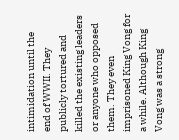intimidation until the end of WWII. They publicly tortured and killed the existing leaders or anyone who opposed them. They even imprisoned King Vong for a while. Although King Vong was a strong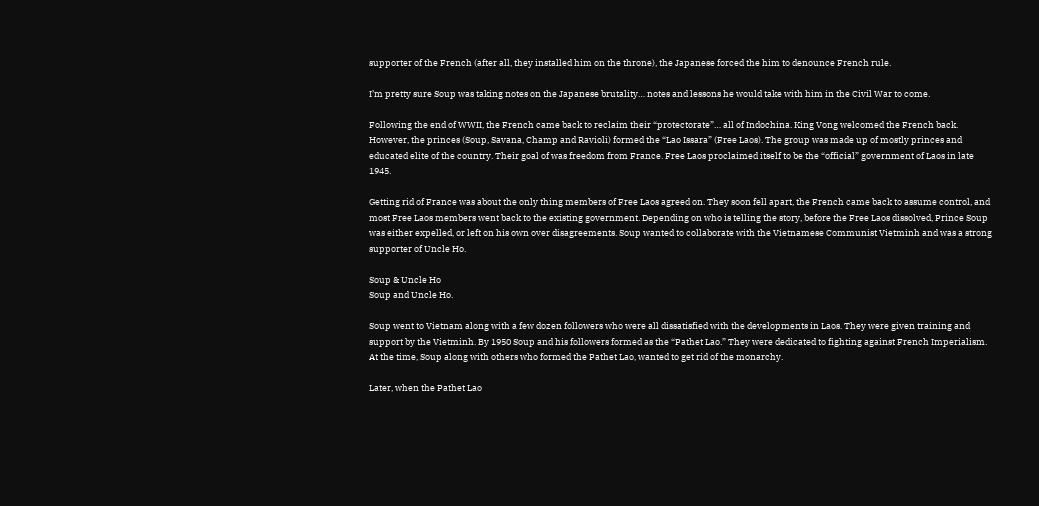supporter of the French (after all, they installed him on the throne), the Japanese forced the him to denounce French rule.

I’m pretty sure Soup was taking notes on the Japanese brutality… notes and lessons he would take with him in the Civil War to come.

Following the end of WWII, the French came back to reclaim their “protectorate”… all of Indochina. King Vong welcomed the French back. However, the princes (Soup, Savana, Champ and Ravioli) formed the “Lao Issara” (Free Laos). The group was made up of mostly princes and educated elite of the country. Their goal of was freedom from France. Free Laos proclaimed itself to be the “official” government of Laos in late 1945.

Getting rid of France was about the only thing members of Free Laos agreed on. They soon fell apart, the French came back to assume control, and most Free Laos members went back to the existing government. Depending on who is telling the story, before the Free Laos dissolved, Prince Soup was either expelled, or left on his own over disagreements. Soup wanted to collaborate with the Vietnamese Communist Vietminh and was a strong supporter of Uncle Ho.

Soup & Uncle Ho
Soup and Uncle Ho.

Soup went to Vietnam along with a few dozen followers who were all dissatisfied with the developments in Laos. They were given training and support by the Vietminh. By 1950 Soup and his followers formed as the “Pathet Lao.” They were dedicated to fighting against French Imperialism. At the time, Soup along with others who formed the Pathet Lao, wanted to get rid of the monarchy.

Later, when the Pathet Lao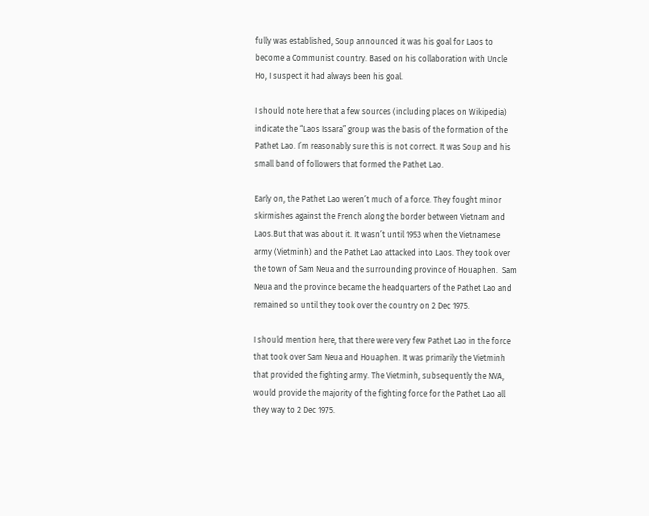fully was established, Soup announced it was his goal for Laos to become a Communist country. Based on his collaboration with Uncle Ho, I suspect it had always been his goal.

I should note here that a few sources (including places on Wikipedia) indicate the “Laos Issara” group was the basis of the formation of the Pathet Lao. I’m reasonably sure this is not correct. It was Soup and his small band of followers that formed the Pathet Lao.

Early on, the Pathet Lao weren’t much of a force. They fought minor skirmishes against the French along the border between Vietnam and Laos.But that was about it. It wasn’t until 1953 when the Vietnamese army (Vietminh) and the Pathet Lao attacked into Laos. They took over the town of Sam Neua and the surrounding province of Houaphen.  Sam Neua and the province became the headquarters of the Pathet Lao and remained so until they took over the country on 2 Dec 1975.

I should mention here, that there were very few Pathet Lao in the force that took over Sam Neua and Houaphen. It was primarily the Vietminh that provided the fighting army. The Vietminh, subsequently the NVA, would provide the majority of the fighting force for the Pathet Lao all they way to 2 Dec 1975.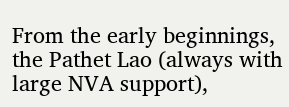From the early beginnings, the Pathet Lao (always with large NVA support),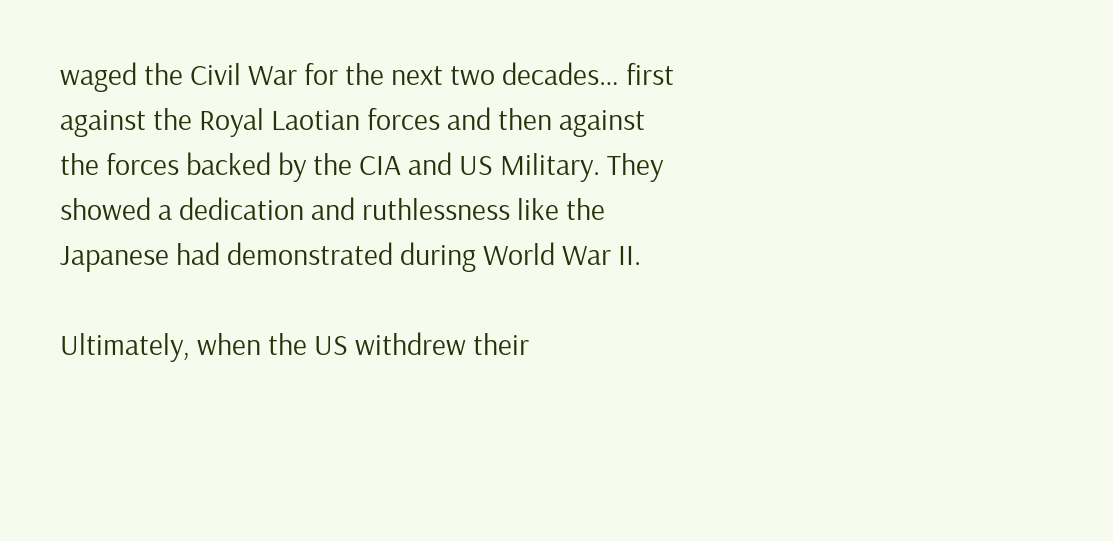waged the Civil War for the next two decades… first against the Royal Laotian forces and then against the forces backed by the CIA and US Military. They showed a dedication and ruthlessness like the Japanese had demonstrated during World War II.

Ultimately, when the US withdrew their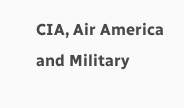CIA, Air America and Military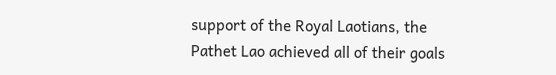support of the Royal Laotians, the Pathet Lao achieved all of their goals